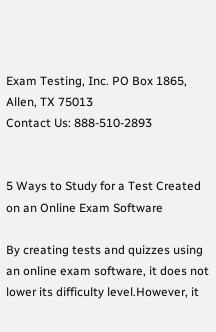Exam Testing, Inc. PO Box 1865, Allen, TX 75013
Contact Us: 888-510-2893


5 Ways to Study for a Test Created on an Online Exam Software

By creating tests and quizzes using an online exam software, it does not lower its difficulty level.However, it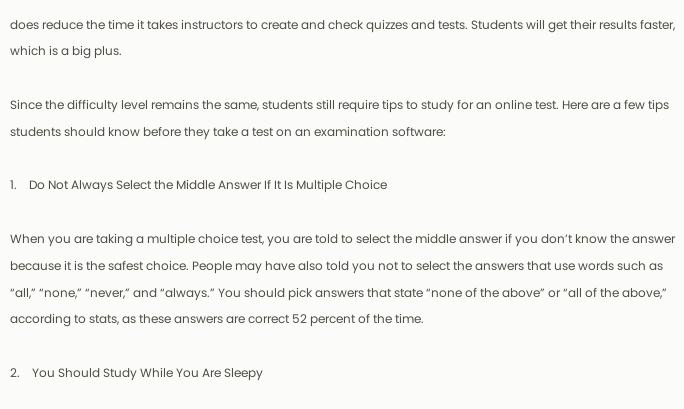does reduce the time it takes instructors to create and check quizzes and tests. Students will get their results faster, which is a big plus.

Since the difficulty level remains the same, students still require tips to study for an online test. Here are a few tips students should know before they take a test on an examination software:

1.    Do Not Always Select the Middle Answer If It Is Multiple Choice

When you are taking a multiple choice test, you are told to select the middle answer if you don’t know the answer because it is the safest choice. People may have also told you not to select the answers that use words such as “all,” “none,” “never,” and “always.” You should pick answers that state “none of the above” or “all of the above,” according to stats, as these answers are correct 52 percent of the time.

2.    You Should Study While You Are Sleepy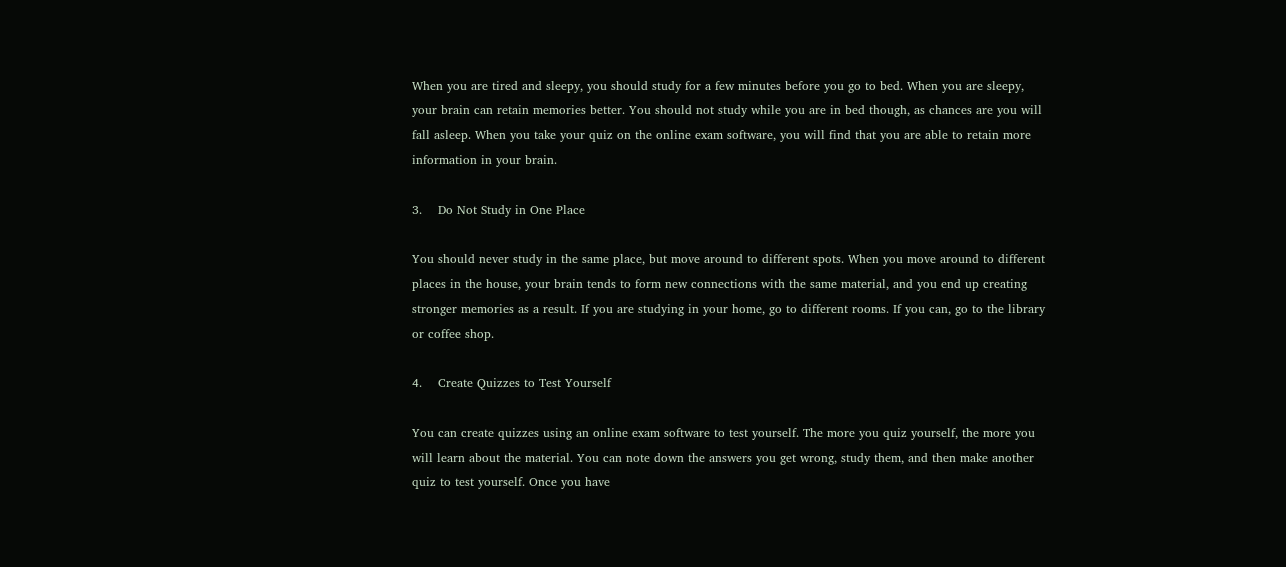When you are tired and sleepy, you should study for a few minutes before you go to bed. When you are sleepy, your brain can retain memories better. You should not study while you are in bed though, as chances are you will fall asleep. When you take your quiz on the online exam software, you will find that you are able to retain more information in your brain.

3.    Do Not Study in One Place

You should never study in the same place, but move around to different spots. When you move around to different places in the house, your brain tends to form new connections with the same material, and you end up creating stronger memories as a result. If you are studying in your home, go to different rooms. If you can, go to the library or coffee shop.

4.    Create Quizzes to Test Yourself

You can create quizzes using an online exam software to test yourself. The more you quiz yourself, the more you will learn about the material. You can note down the answers you get wrong, study them, and then make another quiz to test yourself. Once you have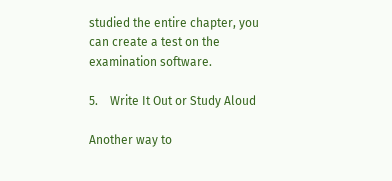studied the entire chapter, you can create a test on the examination software.

5.    Write It Out or Study Aloud

Another way to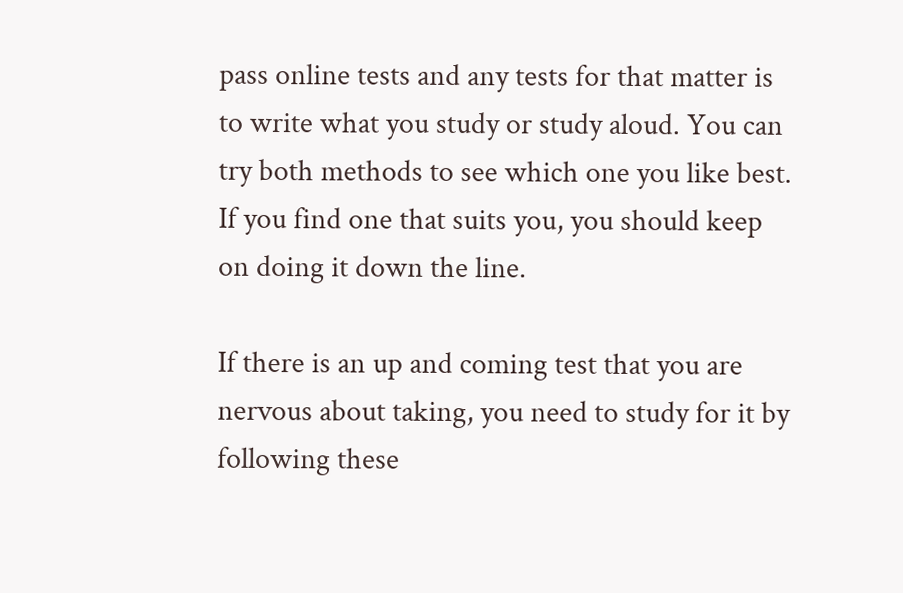pass online tests and any tests for that matter is to write what you study or study aloud. You can try both methods to see which one you like best. If you find one that suits you, you should keep on doing it down the line.

If there is an up and coming test that you are nervous about taking, you need to study for it by following these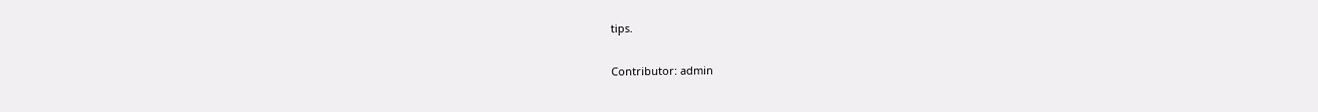tips.

Contributor: admin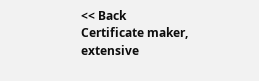<< Back
Certificate maker, extensive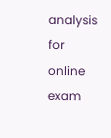analysis for online exam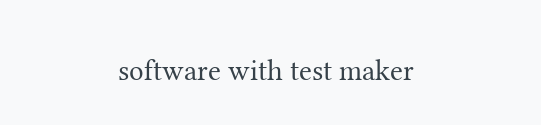software with test maker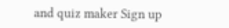and quiz maker Sign up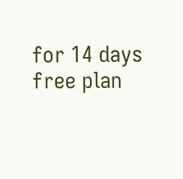for 14 days free plan